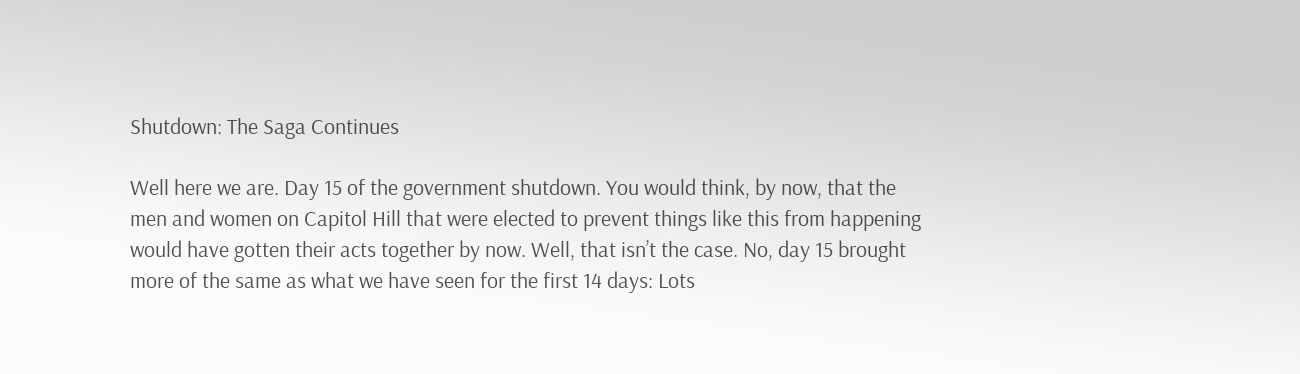Shutdown: The Saga Continues

Well here we are. Day 15 of the government shutdown. You would think, by now, that the men and women on Capitol Hill that were elected to prevent things like this from happening would have gotten their acts together by now. Well, that isn’t the case. No, day 15 brought more of the same as what we have seen for the first 14 days: Lots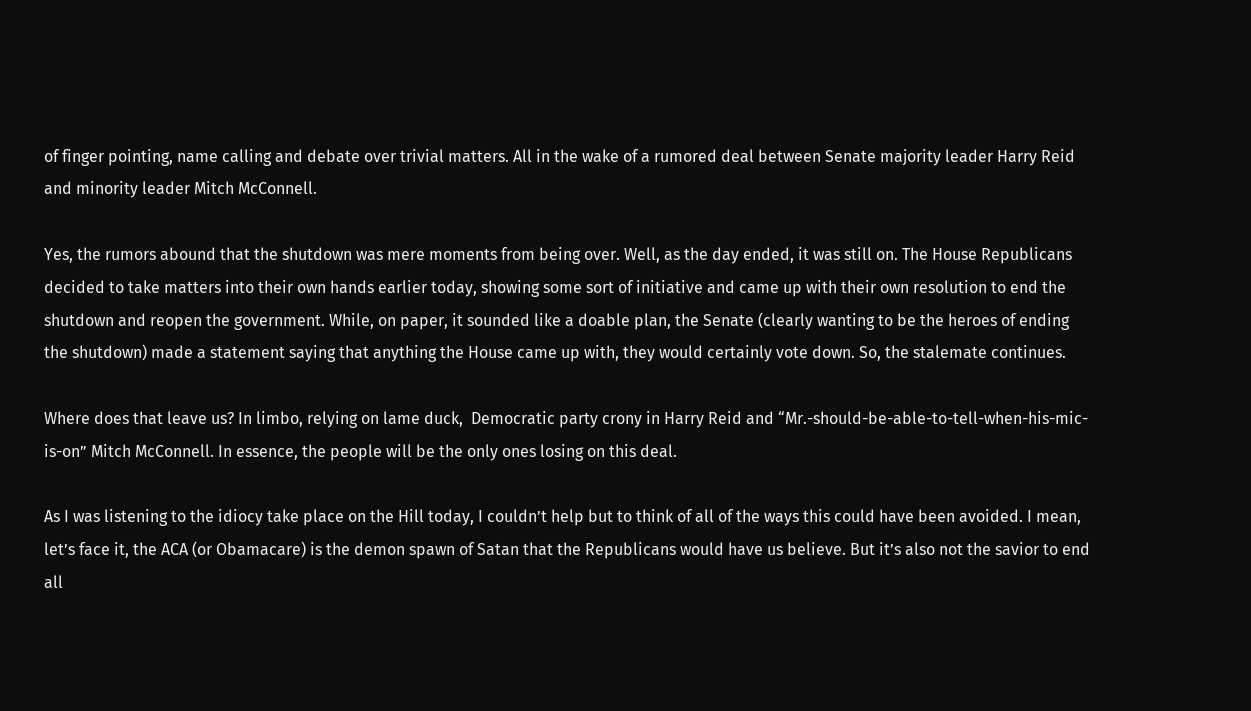of finger pointing, name calling and debate over trivial matters. All in the wake of a rumored deal between Senate majority leader Harry Reid and minority leader Mitch McConnell.

Yes, the rumors abound that the shutdown was mere moments from being over. Well, as the day ended, it was still on. The House Republicans decided to take matters into their own hands earlier today, showing some sort of initiative and came up with their own resolution to end the shutdown and reopen the government. While, on paper, it sounded like a doable plan, the Senate (clearly wanting to be the heroes of ending the shutdown) made a statement saying that anything the House came up with, they would certainly vote down. So, the stalemate continues.

Where does that leave us? In limbo, relying on lame duck,  Democratic party crony in Harry Reid and “Mr.-should-be-able-to-tell-when-his-mic-is-on” Mitch McConnell. In essence, the people will be the only ones losing on this deal.

As I was listening to the idiocy take place on the Hill today, I couldn’t help but to think of all of the ways this could have been avoided. I mean, let’s face it, the ACA (or Obamacare) is the demon spawn of Satan that the Republicans would have us believe. But it’s also not the savior to end all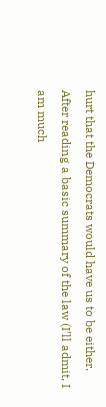hurt that the Democrats would have us to be either. After reading a basic summary of the law (I’ll admit, I am much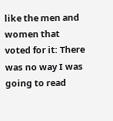like the men and women that voted for it: There was no way I was going to read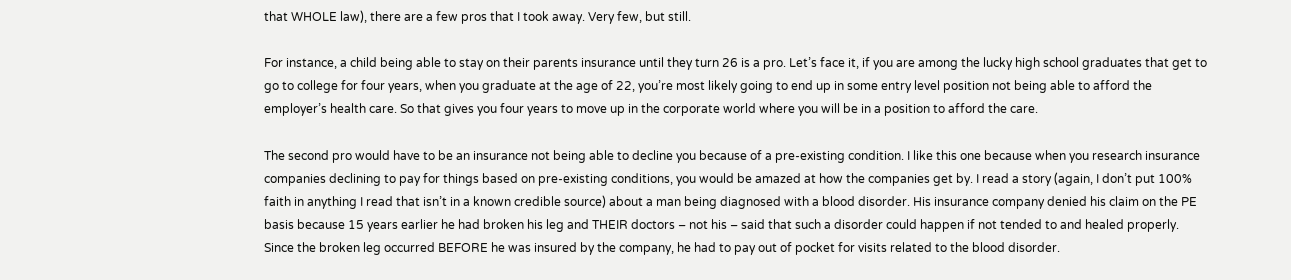that WHOLE law), there are a few pros that I took away. Very few, but still.

For instance, a child being able to stay on their parents insurance until they turn 26 is a pro. Let’s face it, if you are among the lucky high school graduates that get to go to college for four years, when you graduate at the age of 22, you’re most likely going to end up in some entry level position not being able to afford the employer’s health care. So that gives you four years to move up in the corporate world where you will be in a position to afford the care.

The second pro would have to be an insurance not being able to decline you because of a pre-existing condition. I like this one because when you research insurance companies declining to pay for things based on pre-existing conditions, you would be amazed at how the companies get by. I read a story (again, I don’t put 100% faith in anything I read that isn’t in a known credible source) about a man being diagnosed with a blood disorder. His insurance company denied his claim on the PE basis because 15 years earlier he had broken his leg and THEIR doctors – not his – said that such a disorder could happen if not tended to and healed properly. Since the broken leg occurred BEFORE he was insured by the company, he had to pay out of pocket for visits related to the blood disorder.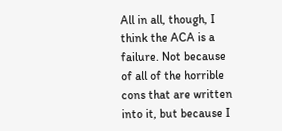All in all, though, I think the ACA is a failure. Not because of all of the horrible cons that are written into it, but because I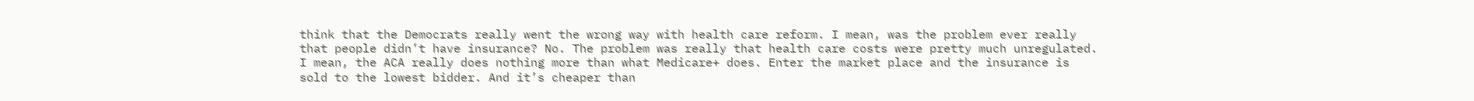think that the Democrats really went the wrong way with health care reform. I mean, was the problem ever really that people didn’t have insurance? No. The problem was really that health care costs were pretty much unregulated. I mean, the ACA really does nothing more than what Medicare+ does. Enter the market place and the insurance is sold to the lowest bidder. And it’s cheaper than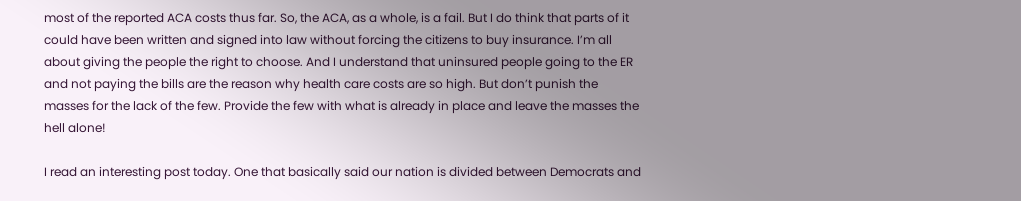most of the reported ACA costs thus far. So, the ACA, as a whole, is a fail. But I do think that parts of it could have been written and signed into law without forcing the citizens to buy insurance. I’m all about giving the people the right to choose. And I understand that uninsured people going to the ER and not paying the bills are the reason why health care costs are so high. But don’t punish the masses for the lack of the few. Provide the few with what is already in place and leave the masses the hell alone!

I read an interesting post today. One that basically said our nation is divided between Democrats and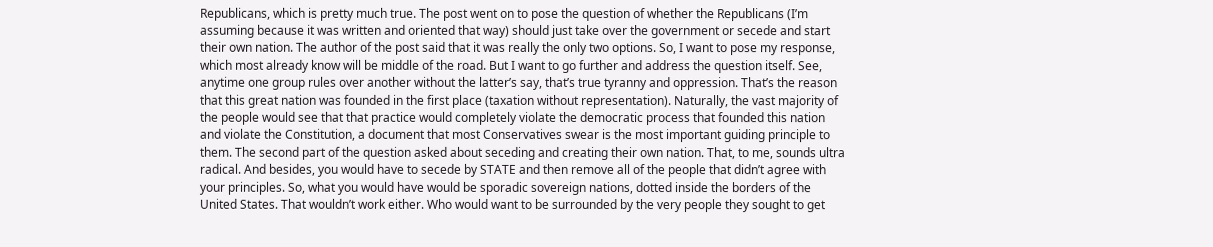Republicans, which is pretty much true. The post went on to pose the question of whether the Republicans (I’m assuming because it was written and oriented that way) should just take over the government or secede and start their own nation. The author of the post said that it was really the only two options. So, I want to pose my response, which most already know will be middle of the road. But I want to go further and address the question itself. See, anytime one group rules over another without the latter’s say, that’s true tyranny and oppression. That’s the reason that this great nation was founded in the first place (taxation without representation). Naturally, the vast majority of the people would see that that practice would completely violate the democratic process that founded this nation and violate the Constitution, a document that most Conservatives swear is the most important guiding principle to them. The second part of the question asked about seceding and creating their own nation. That, to me, sounds ultra radical. And besides, you would have to secede by STATE and then remove all of the people that didn’t agree with your principles. So, what you would have would be sporadic sovereign nations, dotted inside the borders of the United States. That wouldn’t work either. Who would want to be surrounded by the very people they sought to get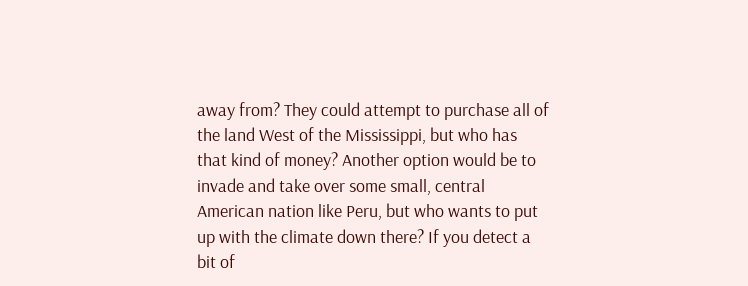away from? They could attempt to purchase all of the land West of the Mississippi, but who has that kind of money? Another option would be to invade and take over some small, central American nation like Peru, but who wants to put up with the climate down there? If you detect a bit of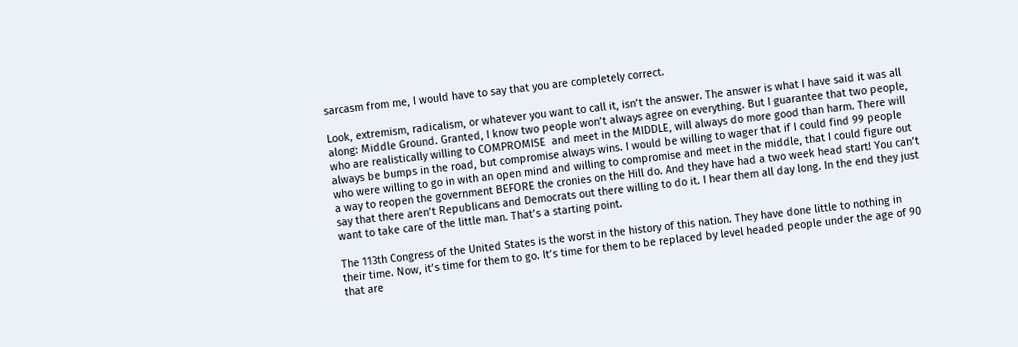sarcasm from me, I would have to say that you are completely correct.

Look, extremism, radicalism, or whatever you want to call it, isn’t the answer. The answer is what I have said it was all along: Middle Ground. Granted, I know two people won’t always agree on everything. But I guarantee that two people, who are realistically willing to COMPROMISE  and meet in the MIDDLE, will always do more good than harm. There will always be bumps in the road, but compromise always wins. I would be willing to wager that if I could find 99 people who were willing to go in with an open mind and willing to compromise and meet in the middle, that I could figure out a way to reopen the government BEFORE the cronies on the Hill do. And they have had a two week head start! You can’t say that there aren’t Republicans and Democrats out there willing to do it. I hear them all day long. In the end they just want to take care of the little man. That’s a starting point.

The 113th Congress of the United States is the worst in the history of this nation. They have done little to nothing in their time. Now, it’s time for them to go. It’s time for them to be replaced by level headed people under the age of 90 that are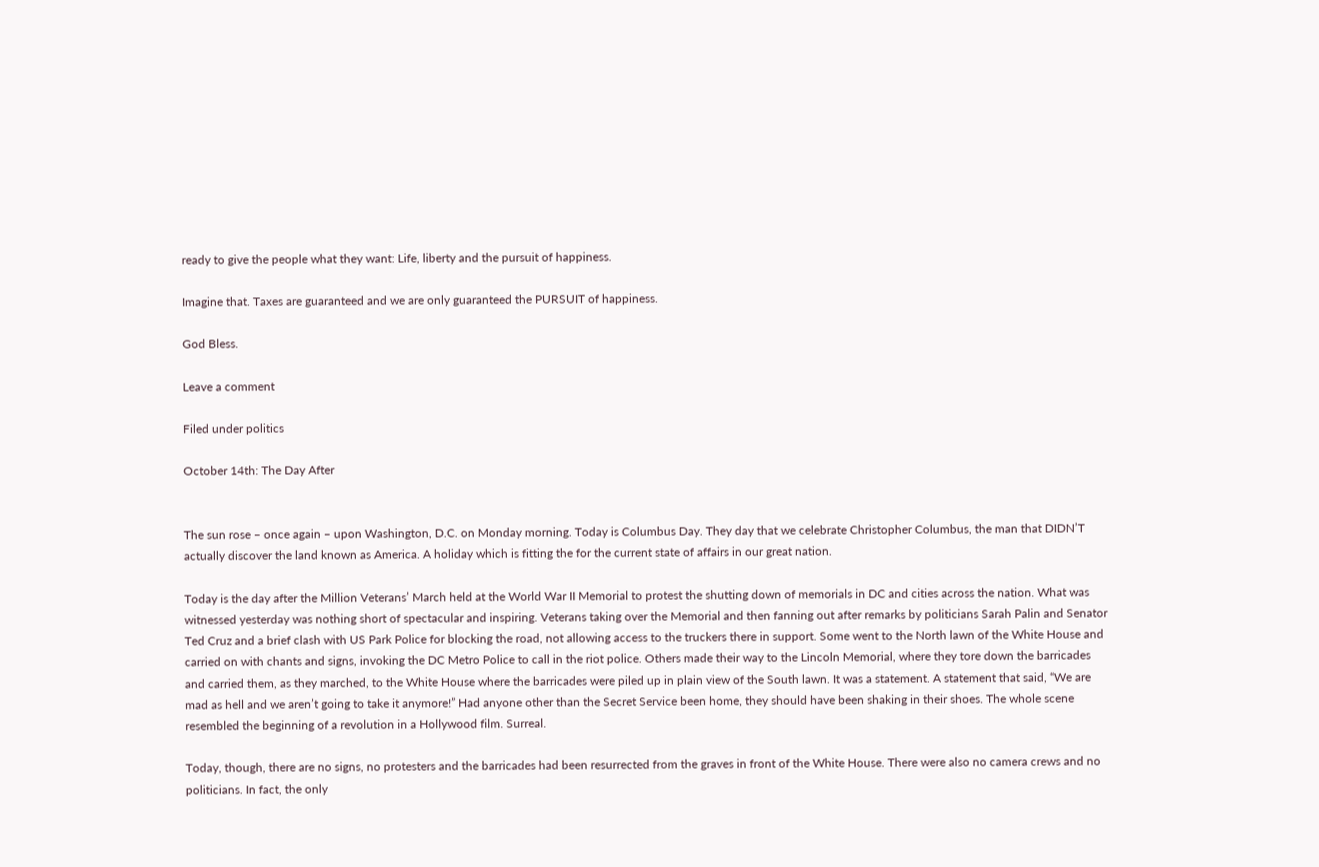ready to give the people what they want: Life, liberty and the pursuit of happiness.

Imagine that. Taxes are guaranteed and we are only guaranteed the PURSUIT of happiness.

God Bless.

Leave a comment

Filed under politics

October 14th: The Day After


The sun rose – once again – upon Washington, D.C. on Monday morning. Today is Columbus Day. They day that we celebrate Christopher Columbus, the man that DIDN’T actually discover the land known as America. A holiday which is fitting the for the current state of affairs in our great nation.

Today is the day after the Million Veterans’ March held at the World War II Memorial to protest the shutting down of memorials in DC and cities across the nation. What was witnessed yesterday was nothing short of spectacular and inspiring. Veterans taking over the Memorial and then fanning out after remarks by politicians Sarah Palin and Senator Ted Cruz and a brief clash with US Park Police for blocking the road, not allowing access to the truckers there in support. Some went to the North lawn of the White House and carried on with chants and signs, invoking the DC Metro Police to call in the riot police. Others made their way to the Lincoln Memorial, where they tore down the barricades and carried them, as they marched, to the White House where the barricades were piled up in plain view of the South lawn. It was a statement. A statement that said, “We are mad as hell and we aren’t going to take it anymore!” Had anyone other than the Secret Service been home, they should have been shaking in their shoes. The whole scene resembled the beginning of a revolution in a Hollywood film. Surreal.

Today, though, there are no signs, no protesters and the barricades had been resurrected from the graves in front of the White House. There were also no camera crews and no politicians. In fact, the only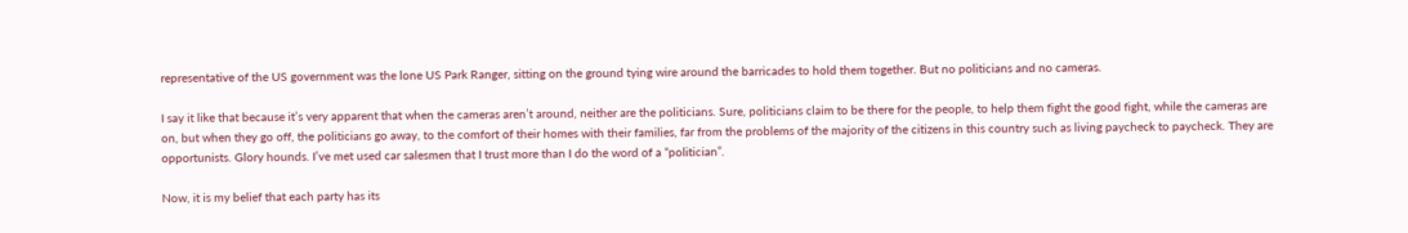representative of the US government was the lone US Park Ranger, sitting on the ground tying wire around the barricades to hold them together. But no politicians and no cameras.

I say it like that because it’s very apparent that when the cameras aren’t around, neither are the politicians. Sure, politicians claim to be there for the people, to help them fight the good fight, while the cameras are on, but when they go off, the politicians go away, to the comfort of their homes with their families, far from the problems of the majority of the citizens in this country such as living paycheck to paycheck. They are opportunists. Glory hounds. I’ve met used car salesmen that I trust more than I do the word of a “politician”.

Now, it is my belief that each party has its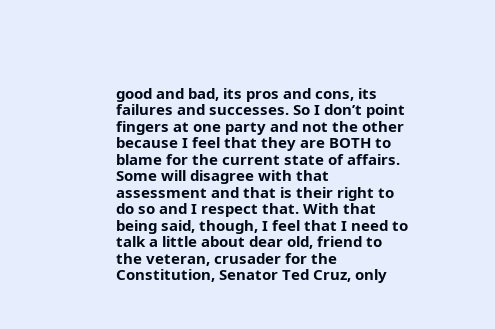good and bad, its pros and cons, its failures and successes. So I don’t point fingers at one party and not the other because I feel that they are BOTH to blame for the current state of affairs. Some will disagree with that assessment and that is their right to do so and I respect that. With that being said, though, I feel that I need to talk a little about dear old, friend to the veteran, crusader for the Constitution, Senator Ted Cruz, only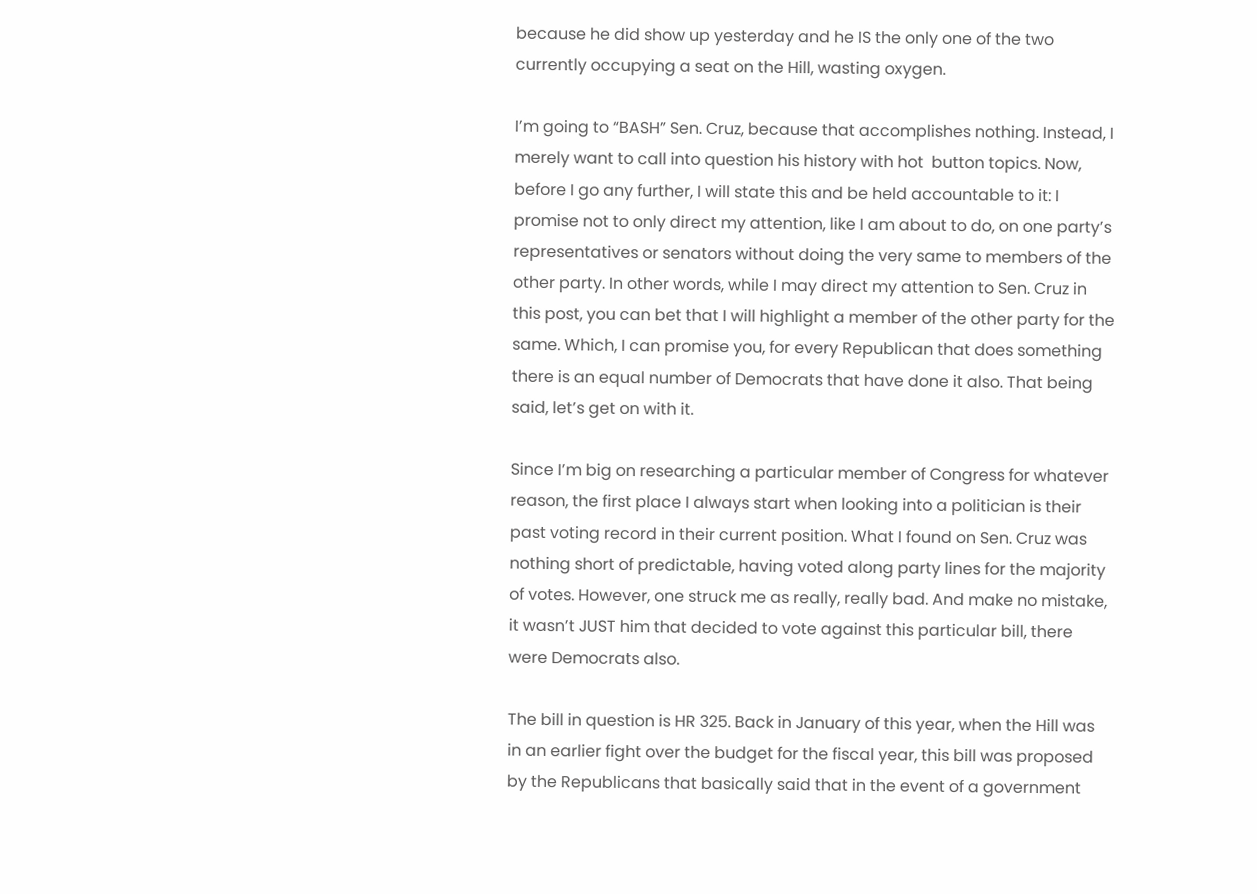because he did show up yesterday and he IS the only one of the two currently occupying a seat on the Hill, wasting oxygen.

I’m going to “BASH” Sen. Cruz, because that accomplishes nothing. Instead, I merely want to call into question his history with hot  button topics. Now, before I go any further, I will state this and be held accountable to it: I promise not to only direct my attention, like I am about to do, on one party’s representatives or senators without doing the very same to members of the other party. In other words, while I may direct my attention to Sen. Cruz in this post, you can bet that I will highlight a member of the other party for the same. Which, I can promise you, for every Republican that does something there is an equal number of Democrats that have done it also. That being said, let’s get on with it.

Since I’m big on researching a particular member of Congress for whatever reason, the first place I always start when looking into a politician is their past voting record in their current position. What I found on Sen. Cruz was nothing short of predictable, having voted along party lines for the majority of votes. However, one struck me as really, really bad. And make no mistake, it wasn’t JUST him that decided to vote against this particular bill, there were Democrats also.

The bill in question is HR 325. Back in January of this year, when the Hill was in an earlier fight over the budget for the fiscal year, this bill was proposed by the Republicans that basically said that in the event of a government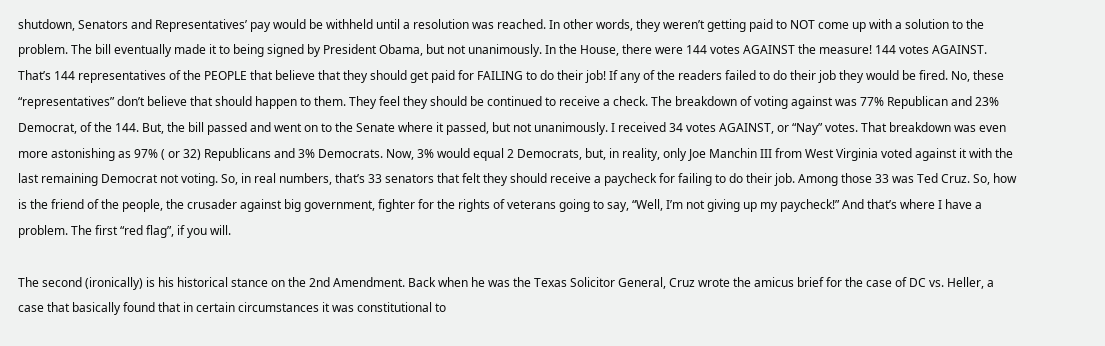shutdown, Senators and Representatives’ pay would be withheld until a resolution was reached. In other words, they weren’t getting paid to NOT come up with a solution to the problem. The bill eventually made it to being signed by President Obama, but not unanimously. In the House, there were 144 votes AGAINST the measure! 144 votes AGAINST. That’s 144 representatives of the PEOPLE that believe that they should get paid for FAILING to do their job! If any of the readers failed to do their job they would be fired. No, these “representatives” don’t believe that should happen to them. They feel they should be continued to receive a check. The breakdown of voting against was 77% Republican and 23% Democrat, of the 144. But, the bill passed and went on to the Senate where it passed, but not unanimously. I received 34 votes AGAINST, or “Nay” votes. That breakdown was even more astonishing as 97% ( or 32) Republicans and 3% Democrats. Now, 3% would equal 2 Democrats, but, in reality, only Joe Manchin III from West Virginia voted against it with the last remaining Democrat not voting. So, in real numbers, that’s 33 senators that felt they should receive a paycheck for failing to do their job. Among those 33 was Ted Cruz. So, how is the friend of the people, the crusader against big government, fighter for the rights of veterans going to say, “Well, I’m not giving up my paycheck!” And that’s where I have a problem. The first “red flag”, if you will.

The second (ironically) is his historical stance on the 2nd Amendment. Back when he was the Texas Solicitor General, Cruz wrote the amicus brief for the case of DC vs. Heller, a case that basically found that in certain circumstances it was constitutional to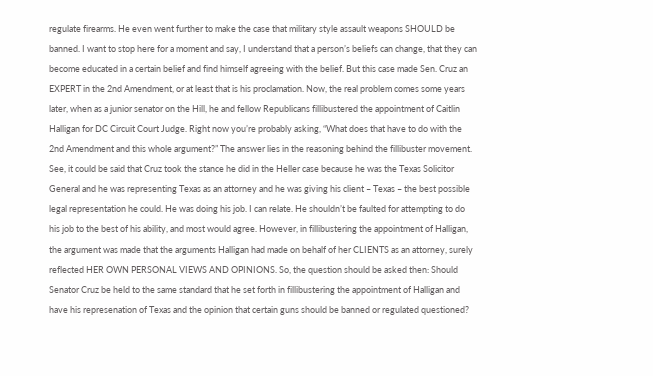regulate firearms. He even went further to make the case that military style assault weapons SHOULD be banned. I want to stop here for a moment and say, I understand that a person’s beliefs can change, that they can become educated in a certain belief and find himself agreeing with the belief. But this case made Sen. Cruz an EXPERT in the 2nd Amendment, or at least that is his proclamation. Now, the real problem comes some years later, when as a junior senator on the Hill, he and fellow Republicans fillibustered the appointment of Caitlin Halligan for DC Circuit Court Judge. Right now you’re probably asking, “What does that have to do with the 2nd Amendment and this whole argument?” The answer lies in the reasoning behind the fillibuster movement. See, it could be said that Cruz took the stance he did in the Heller case because he was the Texas Solicitor General and he was representing Texas as an attorney and he was giving his client – Texas – the best possible legal representation he could. He was doing his job. I can relate. He shouldn’t be faulted for attempting to do his job to the best of his ability, and most would agree. However, in fillibustering the appointment of Halligan, the argument was made that the arguments Halligan had made on behalf of her CLIENTS as an attorney, surely reflected HER OWN PERSONAL VIEWS AND OPINIONS. So, the question should be asked then: Should Senator Cruz be held to the same standard that he set forth in fillibustering the appointment of Halligan and have his represenation of Texas and the opinion that certain guns should be banned or regulated questioned?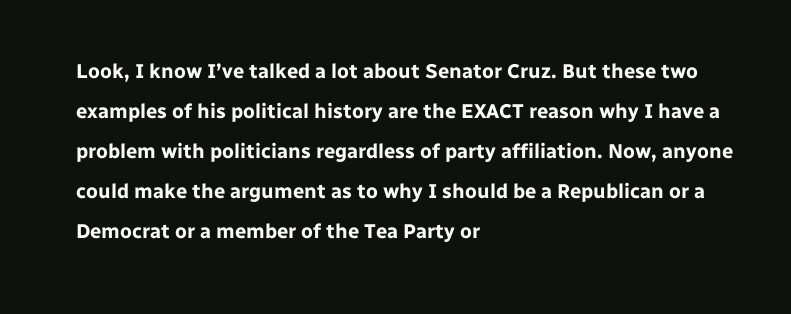Look, I know I’ve talked a lot about Senator Cruz. But these two examples of his political history are the EXACT reason why I have a problem with politicians regardless of party affiliation. Now, anyone could make the argument as to why I should be a Republican or a Democrat or a member of the Tea Party or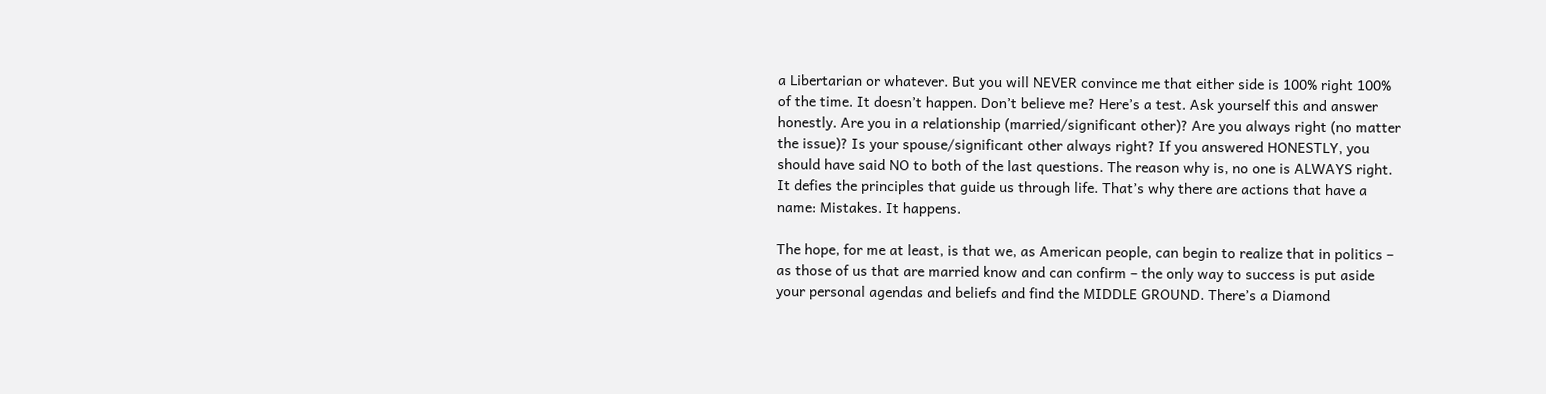a Libertarian or whatever. But you will NEVER convince me that either side is 100% right 100% of the time. It doesn’t happen. Don’t believe me? Here’s a test. Ask yourself this and answer honestly. Are you in a relationship (married/significant other)? Are you always right (no matter the issue)? Is your spouse/significant other always right? If you answered HONESTLY, you should have said NO to both of the last questions. The reason why is, no one is ALWAYS right. It defies the principles that guide us through life. That’s why there are actions that have a name: Mistakes. It happens.

The hope, for me at least, is that we, as American people, can begin to realize that in politics – as those of us that are married know and can confirm – the only way to success is put aside your personal agendas and beliefs and find the MIDDLE GROUND. There’s a Diamond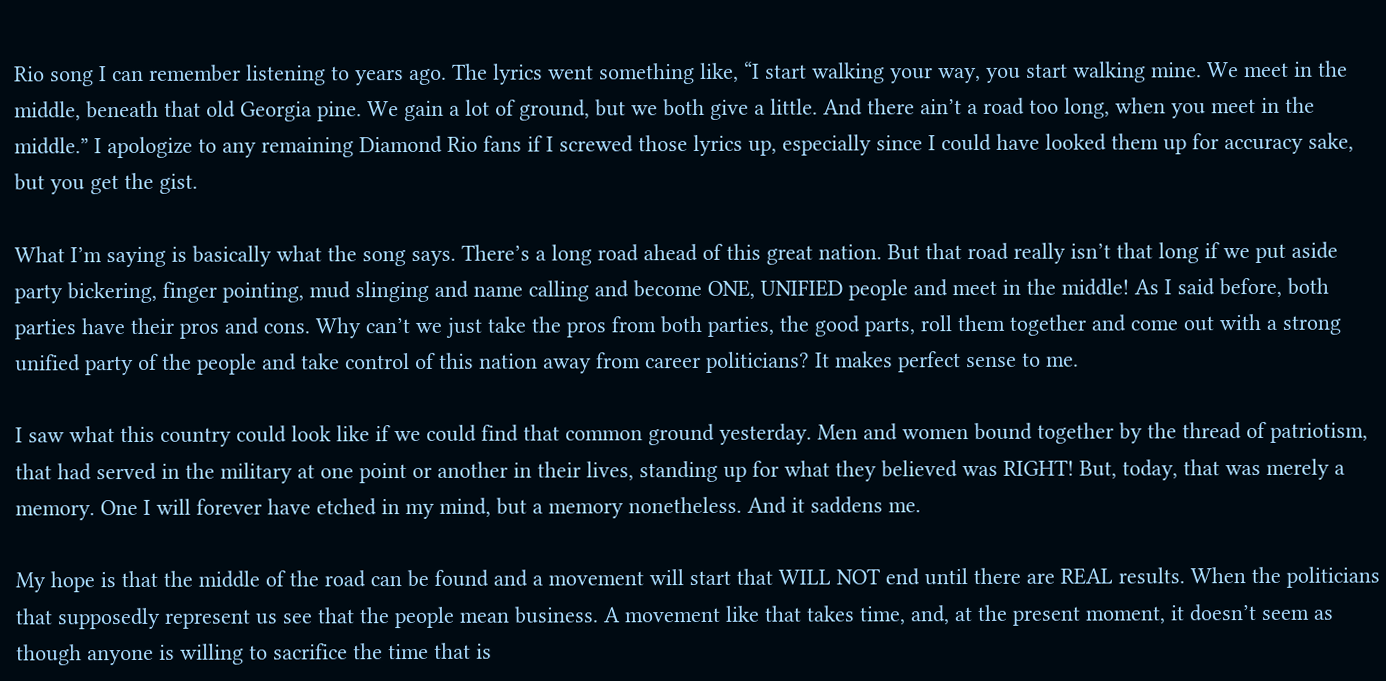Rio song I can remember listening to years ago. The lyrics went something like, “I start walking your way, you start walking mine. We meet in the middle, beneath that old Georgia pine. We gain a lot of ground, but we both give a little. And there ain’t a road too long, when you meet in the middle.” I apologize to any remaining Diamond Rio fans if I screwed those lyrics up, especially since I could have looked them up for accuracy sake, but you get the gist.

What I’m saying is basically what the song says. There’s a long road ahead of this great nation. But that road really isn’t that long if we put aside party bickering, finger pointing, mud slinging and name calling and become ONE, UNIFIED people and meet in the middle! As I said before, both parties have their pros and cons. Why can’t we just take the pros from both parties, the good parts, roll them together and come out with a strong unified party of the people and take control of this nation away from career politicians? It makes perfect sense to me.

I saw what this country could look like if we could find that common ground yesterday. Men and women bound together by the thread of patriotism, that had served in the military at one point or another in their lives, standing up for what they believed was RIGHT! But, today, that was merely a memory. One I will forever have etched in my mind, but a memory nonetheless. And it saddens me.

My hope is that the middle of the road can be found and a movement will start that WILL NOT end until there are REAL results. When the politicians that supposedly represent us see that the people mean business. A movement like that takes time, and, at the present moment, it doesn’t seem as though anyone is willing to sacrifice the time that is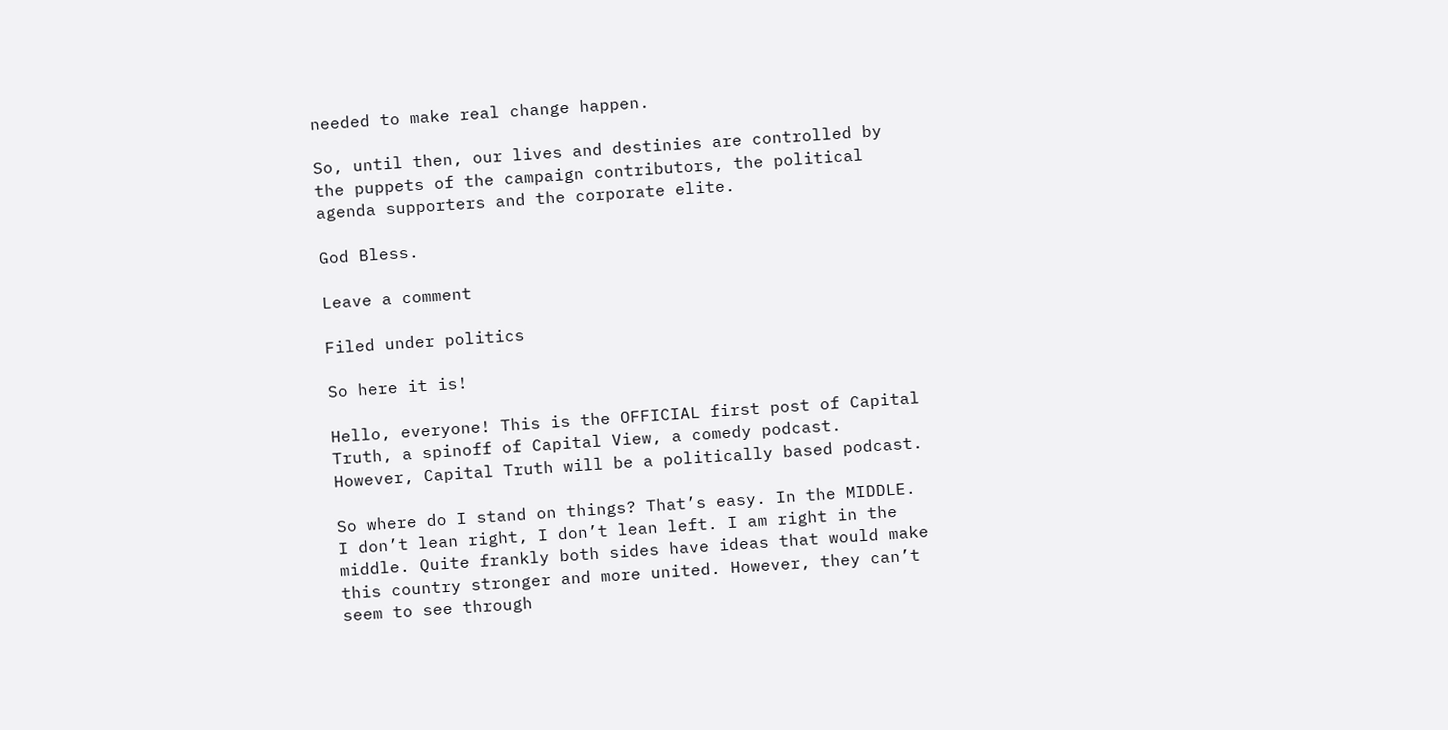needed to make real change happen.

So, until then, our lives and destinies are controlled by the puppets of the campaign contributors, the political agenda supporters and the corporate elite.

God Bless.

Leave a comment

Filed under politics

So here it is!

Hello, everyone! This is the OFFICIAL first post of Capital Truth, a spinoff of Capital View, a comedy podcast. However, Capital Truth will be a politically based podcast.

So where do I stand on things? That’s easy. In the MIDDLE. I don’t lean right, I don’t lean left. I am right in the middle. Quite frankly both sides have ideas that would make this country stronger and more united. However, they can’t seem to see through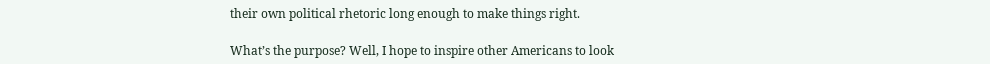their own political rhetoric long enough to make things right.

What’s the purpose? Well, I hope to inspire other Americans to look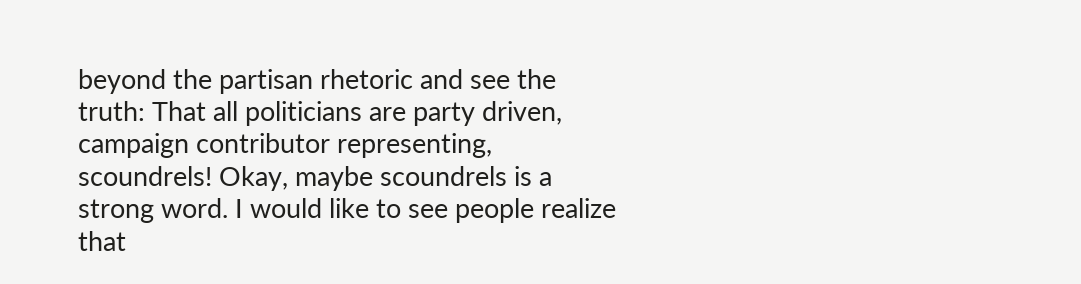beyond the partisan rhetoric and see the truth: That all politicians are party driven, campaign contributor representing, scoundrels! Okay, maybe scoundrels is a strong word. I would like to see people realize that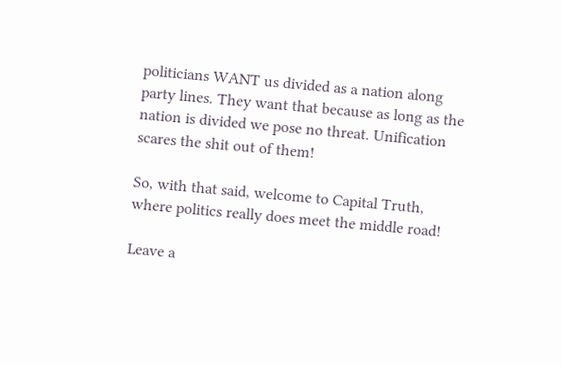politicians WANT us divided as a nation along party lines. They want that because as long as the nation is divided we pose no threat. Unification scares the shit out of them!

So, with that said, welcome to Capital Truth, where politics really does meet the middle road!

Leave a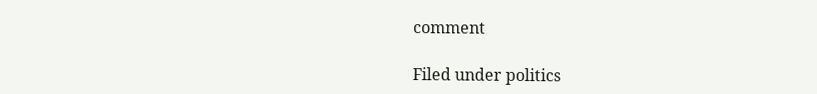comment

Filed under politics